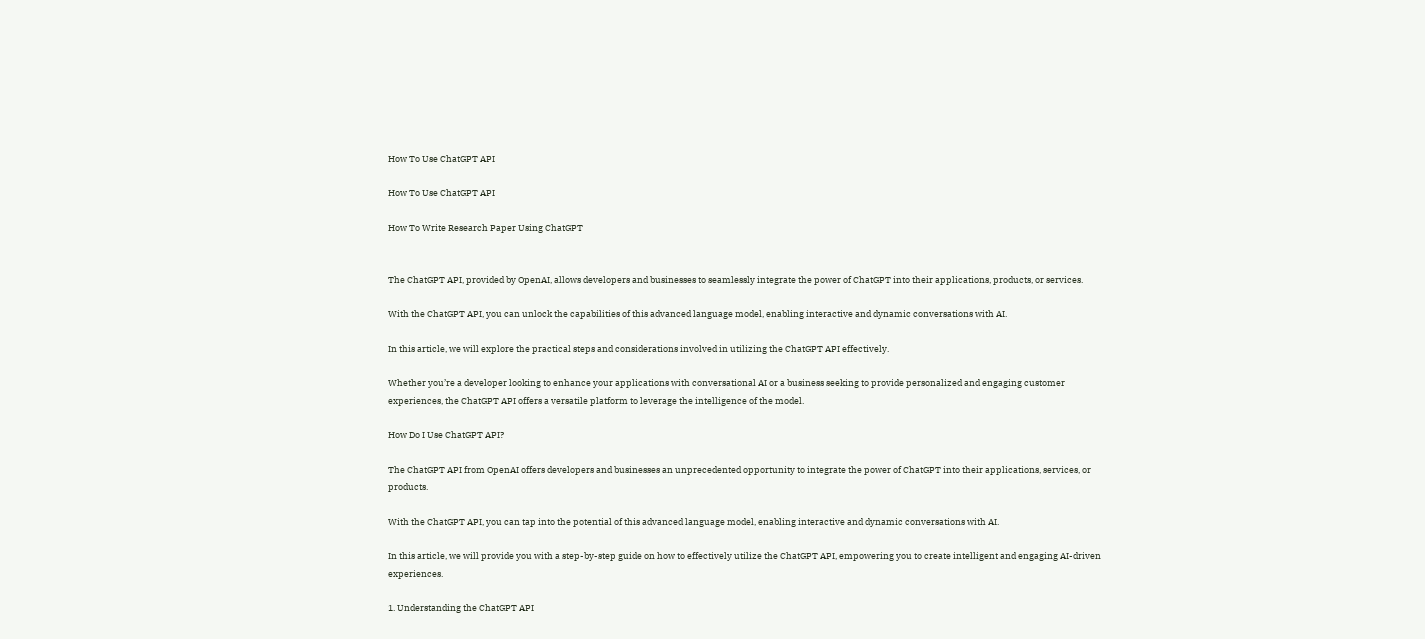How To Use ChatGPT API

How To Use ChatGPT API

How To Write Research Paper Using ChatGPT


The ChatGPT API, provided by OpenAI, allows developers and businesses to seamlessly integrate the power of ChatGPT into their applications, products, or services.

With the ChatGPT API, you can unlock the capabilities of this advanced language model, enabling interactive and dynamic conversations with AI.

In this article, we will explore the practical steps and considerations involved in utilizing the ChatGPT API effectively.

Whether you’re a developer looking to enhance your applications with conversational AI or a business seeking to provide personalized and engaging customer experiences, the ChatGPT API offers a versatile platform to leverage the intelligence of the model.

How Do I Use ChatGPT API?

The ChatGPT API from OpenAI offers developers and businesses an unprecedented opportunity to integrate the power of ChatGPT into their applications, services, or products.

With the ChatGPT API, you can tap into the potential of this advanced language model, enabling interactive and dynamic conversations with AI.

In this article, we will provide you with a step-by-step guide on how to effectively utilize the ChatGPT API, empowering you to create intelligent and engaging AI-driven experiences.

1. Understanding the ChatGPT API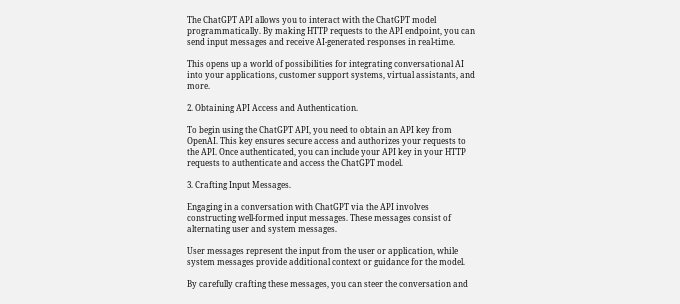The ChatGPT API allows you to interact with the ChatGPT model programmatically. By making HTTP requests to the API endpoint, you can send input messages and receive AI-generated responses in real-time.

This opens up a world of possibilities for integrating conversational AI into your applications, customer support systems, virtual assistants, and more.

2. Obtaining API Access and Authentication.

To begin using the ChatGPT API, you need to obtain an API key from OpenAI. This key ensures secure access and authorizes your requests to the API. Once authenticated, you can include your API key in your HTTP requests to authenticate and access the ChatGPT model.

3. Crafting Input Messages.

Engaging in a conversation with ChatGPT via the API involves constructing well-formed input messages. These messages consist of alternating user and system messages.

User messages represent the input from the user or application, while system messages provide additional context or guidance for the model.

By carefully crafting these messages, you can steer the conversation and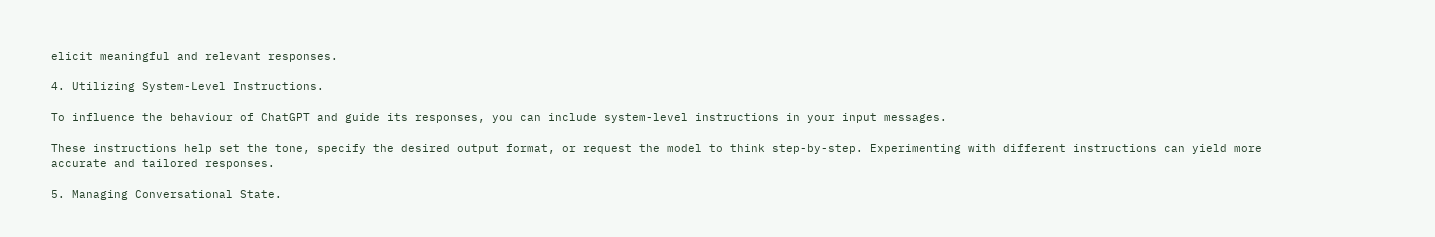elicit meaningful and relevant responses.

4. Utilizing System-Level Instructions.

To influence the behaviour of ChatGPT and guide its responses, you can include system-level instructions in your input messages.

These instructions help set the tone, specify the desired output format, or request the model to think step-by-step. Experimenting with different instructions can yield more accurate and tailored responses.

5. Managing Conversational State.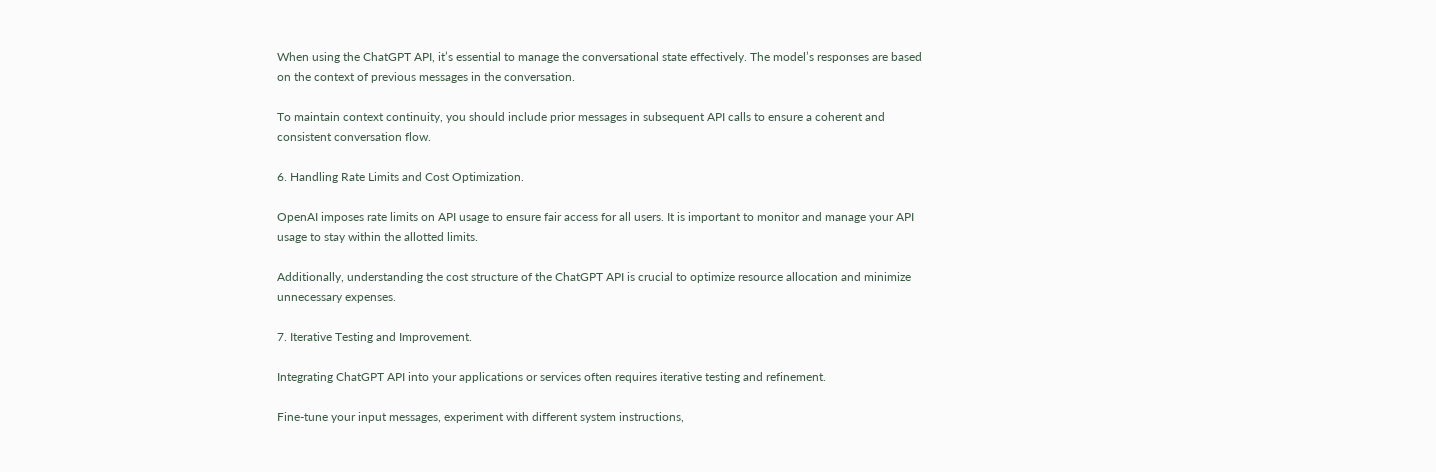When using the ChatGPT API, it’s essential to manage the conversational state effectively. The model’s responses are based on the context of previous messages in the conversation.

To maintain context continuity, you should include prior messages in subsequent API calls to ensure a coherent and consistent conversation flow.

6. Handling Rate Limits and Cost Optimization.

OpenAI imposes rate limits on API usage to ensure fair access for all users. It is important to monitor and manage your API usage to stay within the allotted limits.

Additionally, understanding the cost structure of the ChatGPT API is crucial to optimize resource allocation and minimize unnecessary expenses.

7. Iterative Testing and Improvement.

Integrating ChatGPT API into your applications or services often requires iterative testing and refinement.

Fine-tune your input messages, experiment with different system instructions,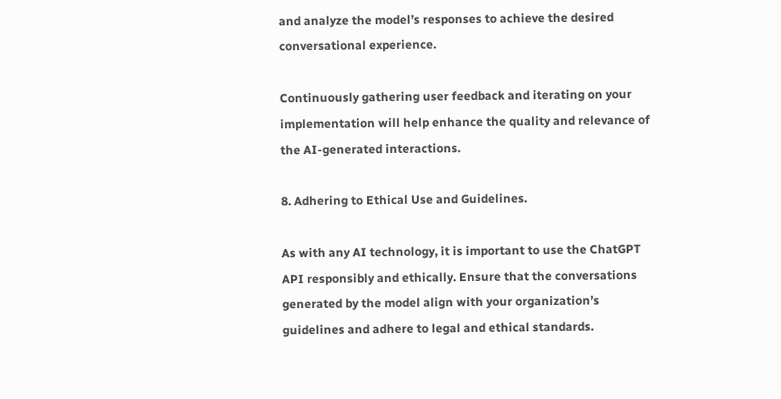and analyze the model’s responses to achieve the desired conversational experience.

Continuously gathering user feedback and iterating on your implementation will help enhance the quality and relevance of the AI-generated interactions.

8. Adhering to Ethical Use and Guidelines.

As with any AI technology, it is important to use the ChatGPT API responsibly and ethically. Ensure that the conversations generated by the model align with your organization’s guidelines and adhere to legal and ethical standards.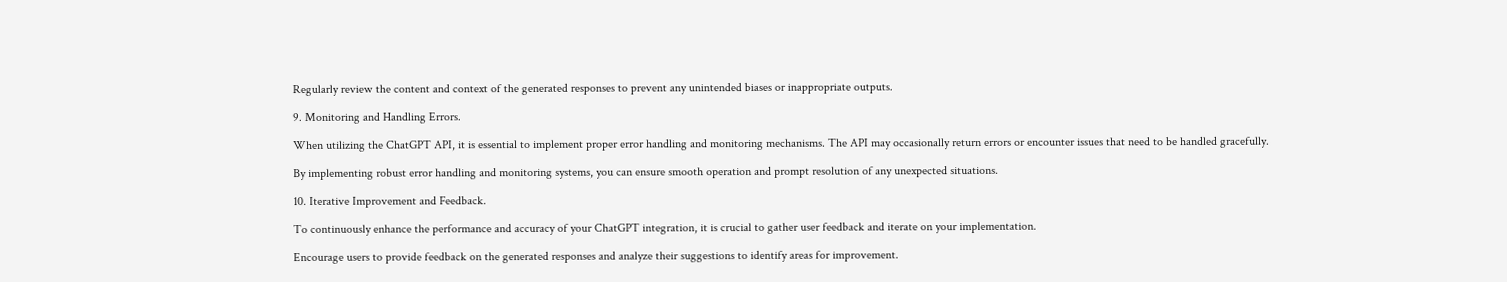Regularly review the content and context of the generated responses to prevent any unintended biases or inappropriate outputs.

9. Monitoring and Handling Errors.

When utilizing the ChatGPT API, it is essential to implement proper error handling and monitoring mechanisms. The API may occasionally return errors or encounter issues that need to be handled gracefully.

By implementing robust error handling and monitoring systems, you can ensure smooth operation and prompt resolution of any unexpected situations.

10. Iterative Improvement and Feedback.

To continuously enhance the performance and accuracy of your ChatGPT integration, it is crucial to gather user feedback and iterate on your implementation.

Encourage users to provide feedback on the generated responses and analyze their suggestions to identify areas for improvement.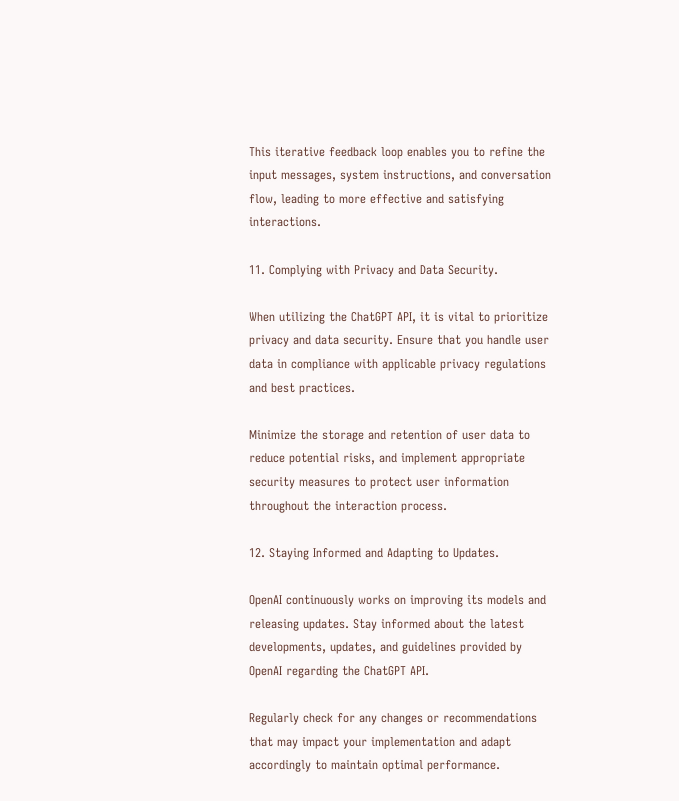This iterative feedback loop enables you to refine the input messages, system instructions, and conversation flow, leading to more effective and satisfying interactions.

11. Complying with Privacy and Data Security.

When utilizing the ChatGPT API, it is vital to prioritize privacy and data security. Ensure that you handle user data in compliance with applicable privacy regulations and best practices.

Minimize the storage and retention of user data to reduce potential risks, and implement appropriate security measures to protect user information throughout the interaction process.

12. Staying Informed and Adapting to Updates.

OpenAI continuously works on improving its models and releasing updates. Stay informed about the latest developments, updates, and guidelines provided by OpenAI regarding the ChatGPT API.

Regularly check for any changes or recommendations that may impact your implementation and adapt accordingly to maintain optimal performance.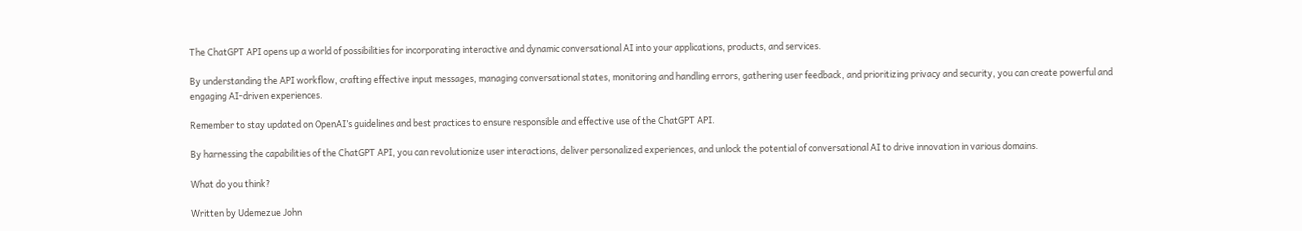The ChatGPT API opens up a world of possibilities for incorporating interactive and dynamic conversational AI into your applications, products, and services.

By understanding the API workflow, crafting effective input messages, managing conversational states, monitoring and handling errors, gathering user feedback, and prioritizing privacy and security, you can create powerful and engaging AI-driven experiences.

Remember to stay updated on OpenAI’s guidelines and best practices to ensure responsible and effective use of the ChatGPT API.

By harnessing the capabilities of the ChatGPT API, you can revolutionize user interactions, deliver personalized experiences, and unlock the potential of conversational AI to drive innovation in various domains.

What do you think?

Written by Udemezue John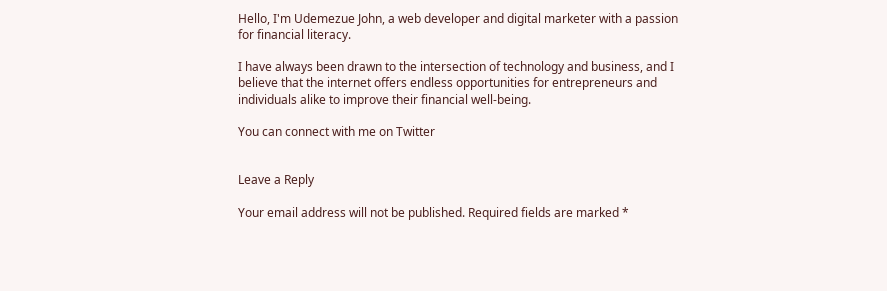Hello, I'm Udemezue John, a web developer and digital marketer with a passion for financial literacy.

I have always been drawn to the intersection of technology and business, and I believe that the internet offers endless opportunities for entrepreneurs and individuals alike to improve their financial well-being.

You can connect with me on Twitter


Leave a Reply

Your email address will not be published. Required fields are marked *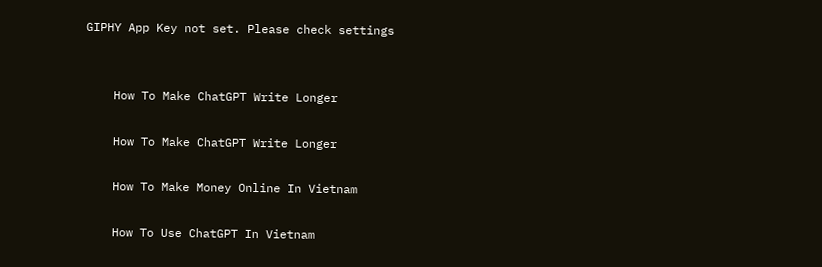GIPHY App Key not set. Please check settings


    How To Make ChatGPT Write Longer

    How To Make ChatGPT Write Longer

    How To Make Money Online In Vietnam

    How To Use ChatGPT In Vietnam